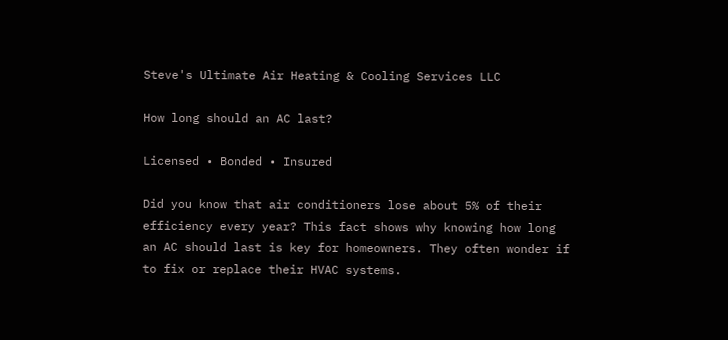Steve's Ultimate Air Heating & Cooling Services LLC

How long should an AC last?

Licensed • Bonded • Insured

Did you know that air conditioners lose about 5% of their efficiency every year? This fact shows why knowing how long an AC should last is key for homeowners. They often wonder if to fix or replace their HVAC systems.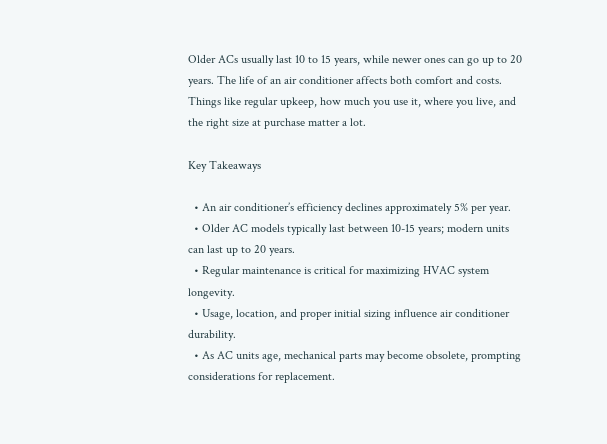Older ACs usually last 10 to 15 years, while newer ones can go up to 20 years. The life of an air conditioner affects both comfort and costs. Things like regular upkeep, how much you use it, where you live, and the right size at purchase matter a lot.

Key Takeaways

  • An air conditioner’s efficiency declines approximately 5% per year.
  • Older AC models typically last between 10-15 years; modern units can last up to 20 years.
  • Regular maintenance is critical for maximizing HVAC system longevity.
  • Usage, location, and proper initial sizing influence air conditioner durability.
  • As AC units age, mechanical parts may become obsolete, prompting considerations for replacement.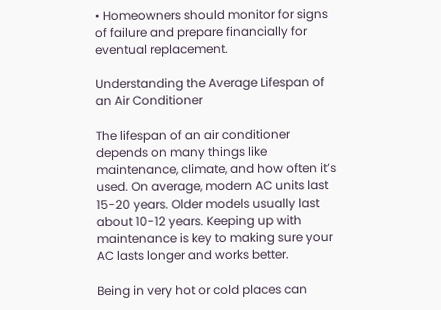• Homeowners should monitor for signs of failure and prepare financially for eventual replacement.

Understanding the Average Lifespan of an Air Conditioner

The lifespan of an air conditioner depends on many things like maintenance, climate, and how often it’s used. On average, modern AC units last 15-20 years. Older models usually last about 10-12 years. Keeping up with maintenance is key to making sure your AC lasts longer and works better.

Being in very hot or cold places can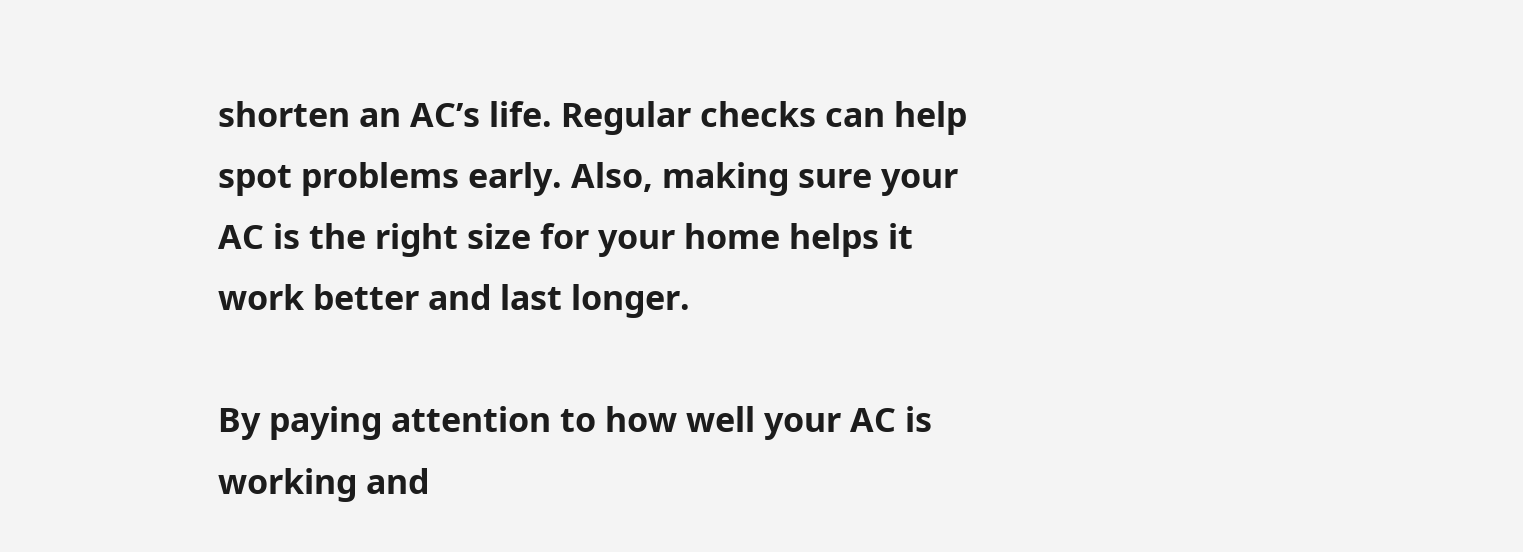shorten an AC’s life. Regular checks can help spot problems early. Also, making sure your AC is the right size for your home helps it work better and last longer.

By paying attention to how well your AC is working and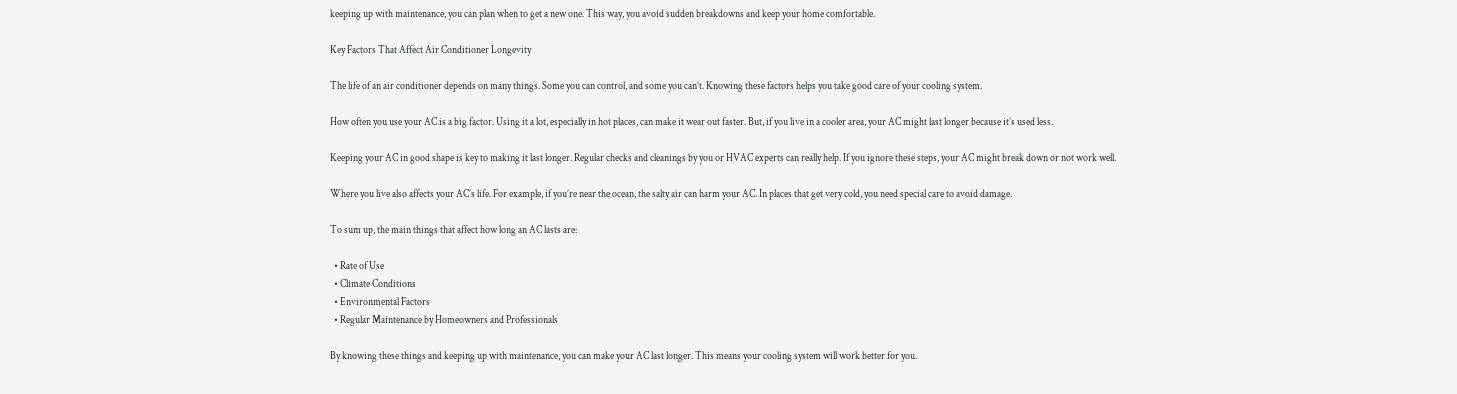keeping up with maintenance, you can plan when to get a new one. This way, you avoid sudden breakdowns and keep your home comfortable.

Key Factors That Affect Air Conditioner Longevity

The life of an air conditioner depends on many things. Some you can control, and some you can’t. Knowing these factors helps you take good care of your cooling system.

How often you use your AC is a big factor. Using it a lot, especially in hot places, can make it wear out faster. But, if you live in a cooler area, your AC might last longer because it’s used less.

Keeping your AC in good shape is key to making it last longer. Regular checks and cleanings by you or HVAC experts can really help. If you ignore these steps, your AC might break down or not work well.

Where you live also affects your AC’s life. For example, if you’re near the ocean, the salty air can harm your AC. In places that get very cold, you need special care to avoid damage.

To sum up, the main things that affect how long an AC lasts are:

  • Rate of Use
  • Climate Conditions
  • Environmental Factors
  • Regular Maintenance by Homeowners and Professionals

By knowing these things and keeping up with maintenance, you can make your AC last longer. This means your cooling system will work better for you.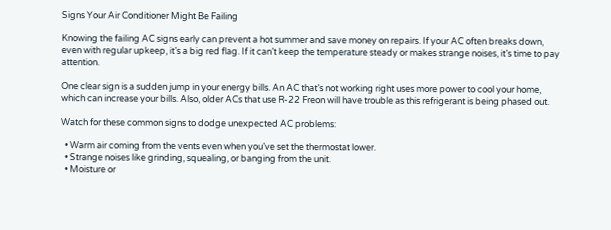Signs Your Air Conditioner Might Be Failing

Knowing the failing AC signs early can prevent a hot summer and save money on repairs. If your AC often breaks down, even with regular upkeep, it’s a big red flag. If it can’t keep the temperature steady or makes strange noises, it’s time to pay attention.

One clear sign is a sudden jump in your energy bills. An AC that’s not working right uses more power to cool your home, which can increase your bills. Also, older ACs that use R-22 Freon will have trouble as this refrigerant is being phased out.

Watch for these common signs to dodge unexpected AC problems:

  • Warm air coming from the vents even when you’ve set the thermostat lower.
  • Strange noises like grinding, squealing, or banging from the unit.
  • Moisture or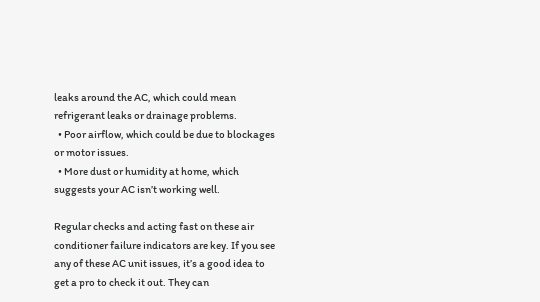leaks around the AC, which could mean refrigerant leaks or drainage problems.
  • Poor airflow, which could be due to blockages or motor issues.
  • More dust or humidity at home, which suggests your AC isn’t working well.

Regular checks and acting fast on these air conditioner failure indicators are key. If you see any of these AC unit issues, it’s a good idea to get a pro to check it out. They can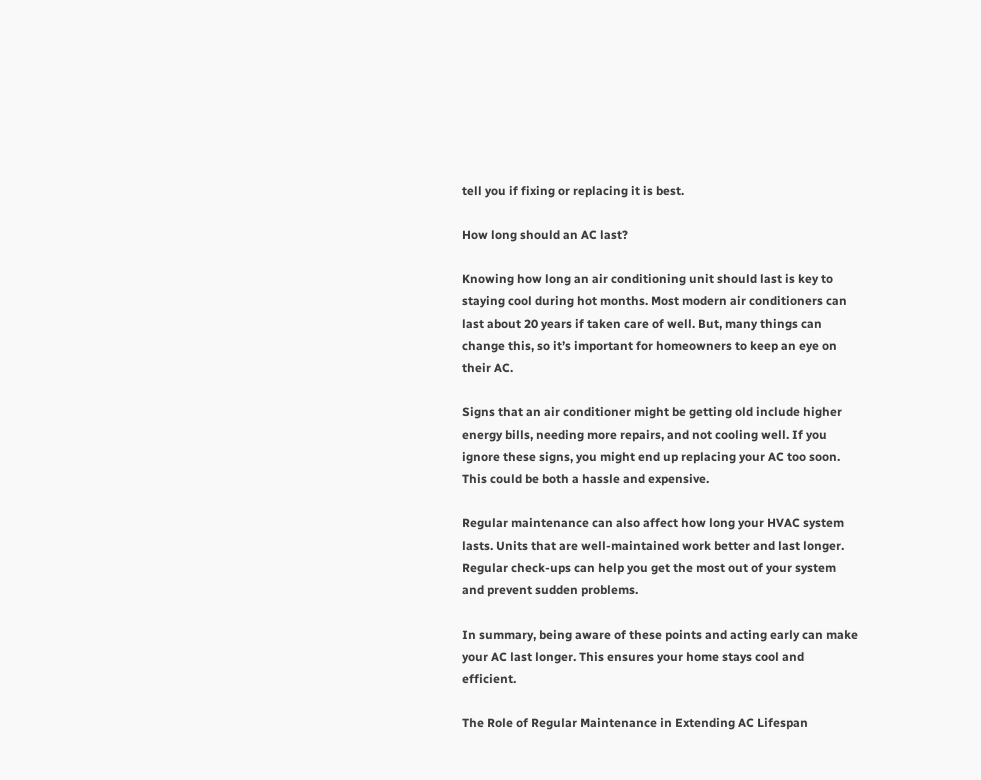tell you if fixing or replacing it is best.

How long should an AC last?

Knowing how long an air conditioning unit should last is key to staying cool during hot months. Most modern air conditioners can last about 20 years if taken care of well. But, many things can change this, so it’s important for homeowners to keep an eye on their AC.

Signs that an air conditioner might be getting old include higher energy bills, needing more repairs, and not cooling well. If you ignore these signs, you might end up replacing your AC too soon. This could be both a hassle and expensive.

Regular maintenance can also affect how long your HVAC system lasts. Units that are well-maintained work better and last longer. Regular check-ups can help you get the most out of your system and prevent sudden problems.

In summary, being aware of these points and acting early can make your AC last longer. This ensures your home stays cool and efficient.

The Role of Regular Maintenance in Extending AC Lifespan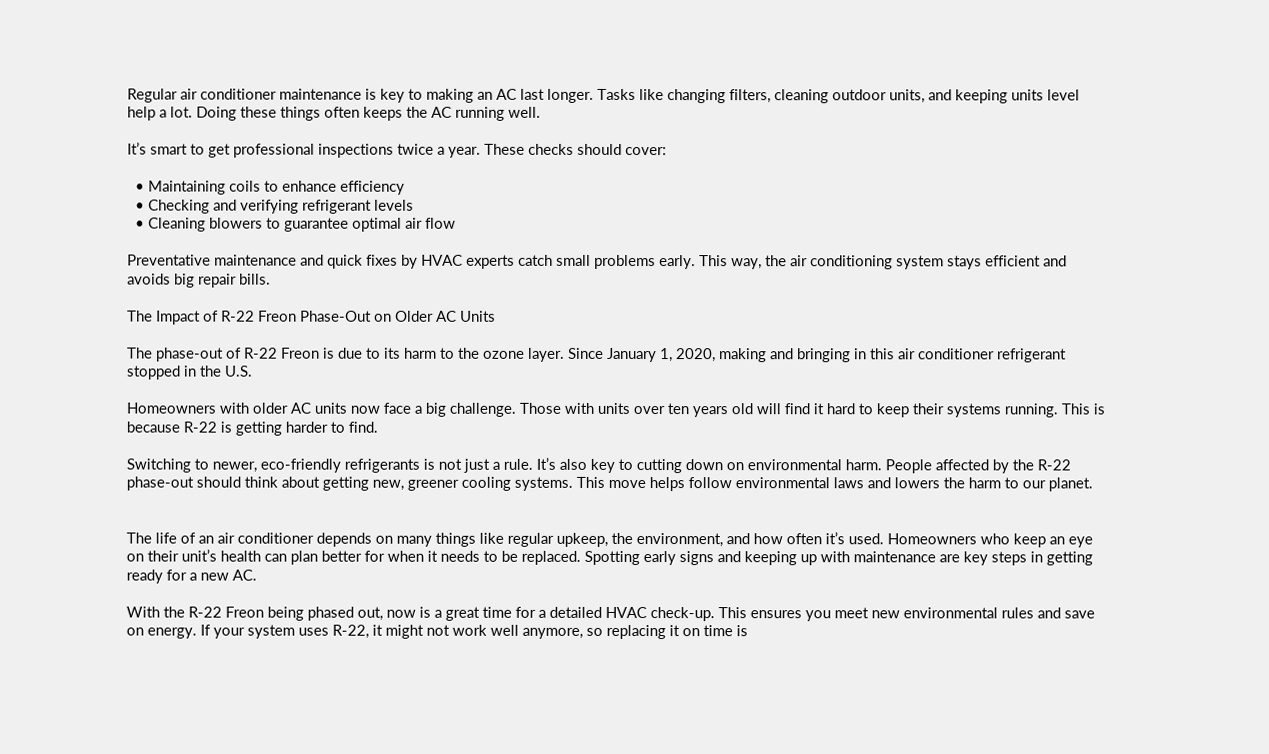Regular air conditioner maintenance is key to making an AC last longer. Tasks like changing filters, cleaning outdoor units, and keeping units level help a lot. Doing these things often keeps the AC running well.

It’s smart to get professional inspections twice a year. These checks should cover:

  • Maintaining coils to enhance efficiency
  • Checking and verifying refrigerant levels
  • Cleaning blowers to guarantee optimal air flow

Preventative maintenance and quick fixes by HVAC experts catch small problems early. This way, the air conditioning system stays efficient and avoids big repair bills.

The Impact of R-22 Freon Phase-Out on Older AC Units

The phase-out of R-22 Freon is due to its harm to the ozone layer. Since January 1, 2020, making and bringing in this air conditioner refrigerant stopped in the U.S.

Homeowners with older AC units now face a big challenge. Those with units over ten years old will find it hard to keep their systems running. This is because R-22 is getting harder to find.

Switching to newer, eco-friendly refrigerants is not just a rule. It’s also key to cutting down on environmental harm. People affected by the R-22 phase-out should think about getting new, greener cooling systems. This move helps follow environmental laws and lowers the harm to our planet.


The life of an air conditioner depends on many things like regular upkeep, the environment, and how often it’s used. Homeowners who keep an eye on their unit’s health can plan better for when it needs to be replaced. Spotting early signs and keeping up with maintenance are key steps in getting ready for a new AC.

With the R-22 Freon being phased out, now is a great time for a detailed HVAC check-up. This ensures you meet new environmental rules and save on energy. If your system uses R-22, it might not work well anymore, so replacing it on time is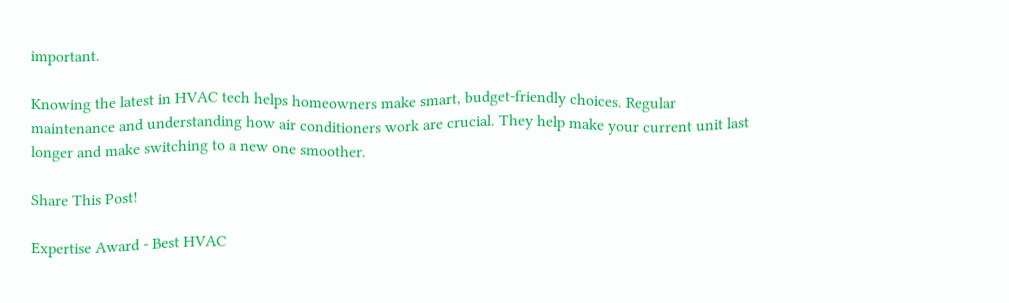important.

Knowing the latest in HVAC tech helps homeowners make smart, budget-friendly choices. Regular maintenance and understanding how air conditioners work are crucial. They help make your current unit last longer and make switching to a new one smoother.

Share This Post!

Expertise Award - Best HVAC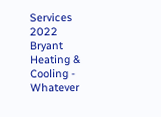Services 2022
Bryant Heating & Cooling - Whatever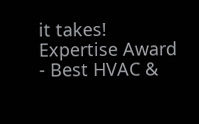it takes!
Expertise Award - Best HVAC &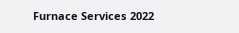Furnace Services 2022